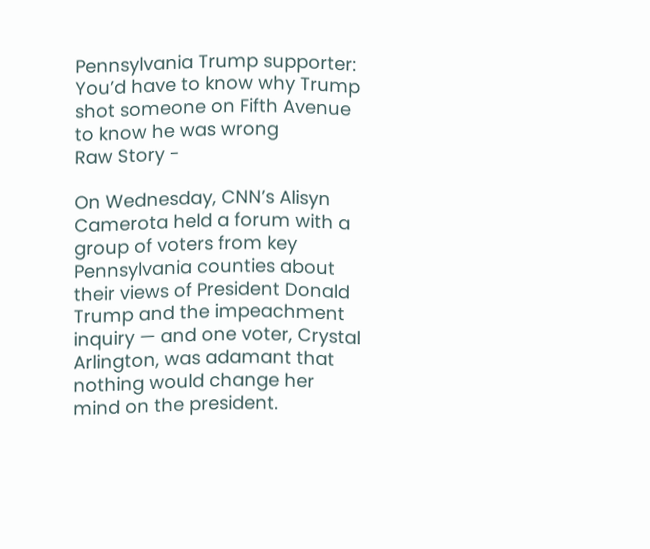Pennsylvania Trump supporter: You’d have to know why Trump shot someone on Fifth Avenue to know he was wrong
Raw Story -

On Wednesday, CNN’s Alisyn Camerota held a forum with a group of voters from key Pennsylvania counties about their views of President Donald Trump and the impeachment inquiry — and one voter, Crystal Arlington, was adamant that nothing would change her mind on the president.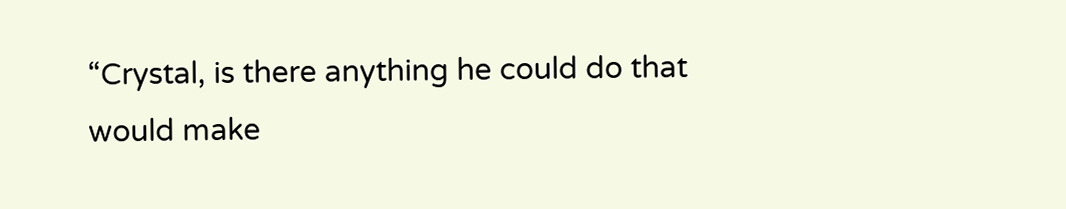“Crystal, is there anything he could do that would make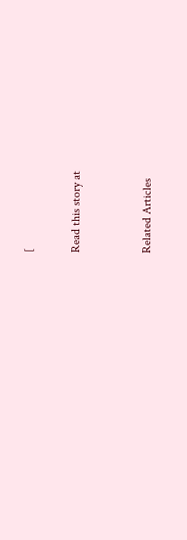[

Read this story at


Related Articles